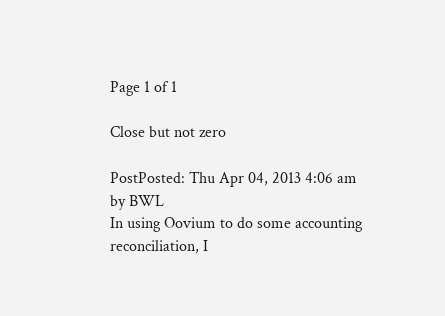Page 1 of 1

Close but not zero

PostPosted: Thu Apr 04, 2013 4:06 am
by BWL
In using Oovium to do some accounting reconciliation, I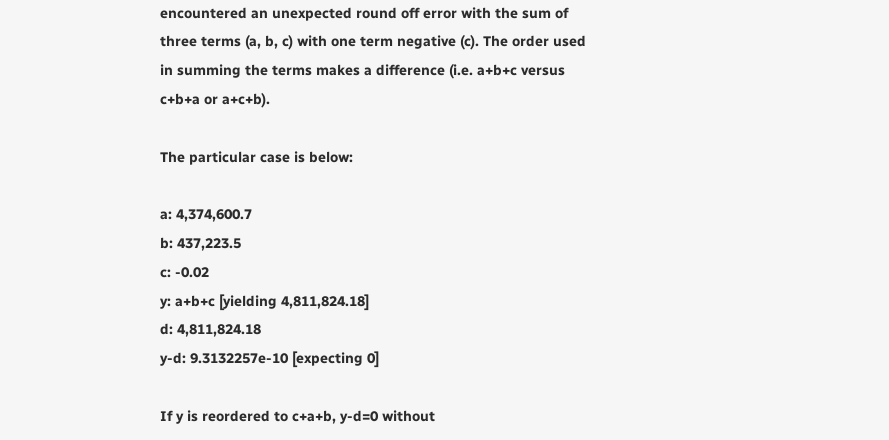encountered an unexpected round off error with the sum of three terms (a, b, c) with one term negative (c). The order used in summing the terms makes a difference (i.e. a+b+c versus c+b+a or a+c+b).

The particular case is below:

a: 4,374,600.7
b: 437,223.5
c: -0.02
y: a+b+c [yielding 4,811,824.18]
d: 4,811,824.18
y-d: 9.3132257e-10 [expecting 0]

If y is reordered to c+a+b, y-d=0 without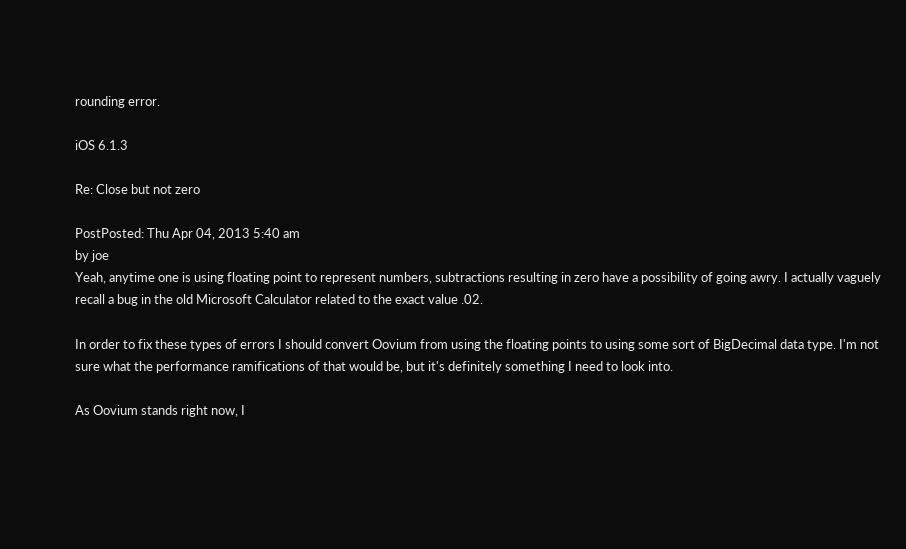rounding error.

iOS 6.1.3

Re: Close but not zero

PostPosted: Thu Apr 04, 2013 5:40 am
by joe
Yeah, anytime one is using floating point to represent numbers, subtractions resulting in zero have a possibility of going awry. I actually vaguely recall a bug in the old Microsoft Calculator related to the exact value .02.

In order to fix these types of errors I should convert Oovium from using the floating points to using some sort of BigDecimal data type. I'm not sure what the performance ramifications of that would be, but it's definitely something I need to look into.

As Oovium stands right now, I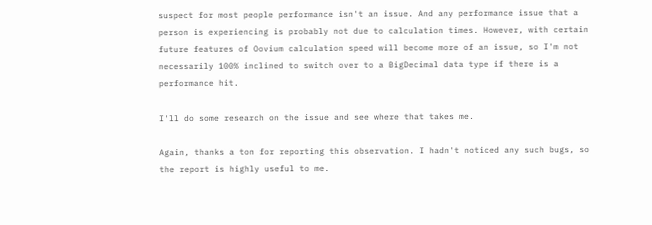suspect for most people performance isn't an issue. And any performance issue that a person is experiencing is probably not due to calculation times. However, with certain future features of Oovium calculation speed will become more of an issue, so I'm not necessarily 100% inclined to switch over to a BigDecimal data type if there is a performance hit.

I'll do some research on the issue and see where that takes me.

Again, thanks a ton for reporting this observation. I hadn't noticed any such bugs, so the report is highly useful to me.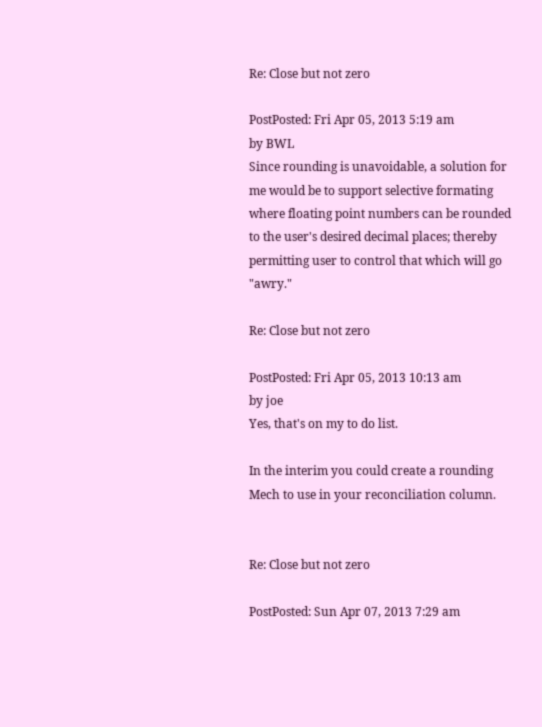Re: Close but not zero

PostPosted: Fri Apr 05, 2013 5:19 am
by BWL
Since rounding is unavoidable, a solution for me would be to support selective formating where floating point numbers can be rounded to the user's desired decimal places; thereby permitting user to control that which will go "awry."

Re: Close but not zero

PostPosted: Fri Apr 05, 2013 10:13 am
by joe
Yes, that's on my to do list.

In the interim you could create a rounding Mech to use in your reconciliation column.


Re: Close but not zero

PostPosted: Sun Apr 07, 2013 7:29 am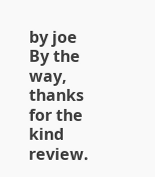by joe
By the way, thanks for the kind review.